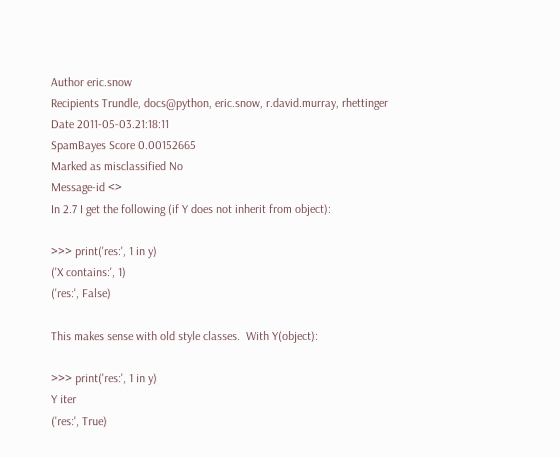Author eric.snow
Recipients Trundle, docs@python, eric.snow, r.david.murray, rhettinger
Date 2011-05-03.21:18:11
SpamBayes Score 0.00152665
Marked as misclassified No
Message-id <>
In 2.7 I get the following (if Y does not inherit from object):

>>> print('res:', 1 in y)
('X contains:', 1)
('res:', False)

This makes sense with old style classes.  With Y(object):

>>> print('res:', 1 in y)
Y iter
('res:', True)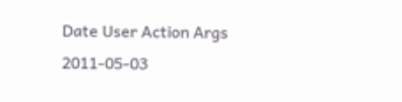Date User Action Args
2011-05-03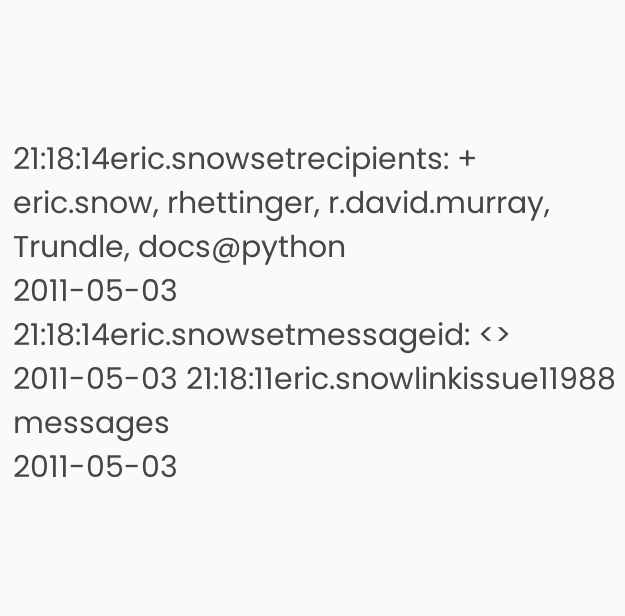21:18:14eric.snowsetrecipients: + eric.snow, rhettinger, r.david.murray, Trundle, docs@python
2011-05-03 21:18:14eric.snowsetmessageid: <>
2011-05-03 21:18:11eric.snowlinkissue11988 messages
2011-05-03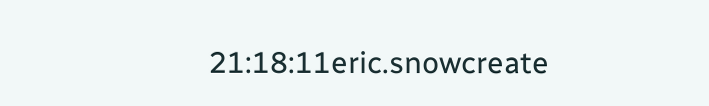21:18:11eric.snowcreate